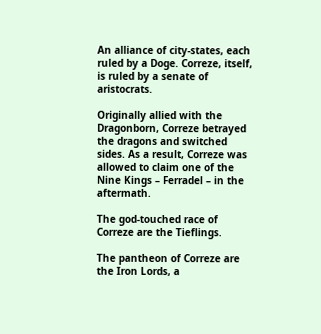An alliance of city-states, each ruled by a Doge. Correze, itself, is ruled by a senate of aristocrats.

Originally allied with the Dragonborn, Correze betrayed the dragons and switched sides. As a result, Correze was allowed to claim one of the Nine Kings – Ferradel – in the aftermath.

The god-touched race of Correze are the Tieflings.

The pantheon of Correze are the Iron Lords, a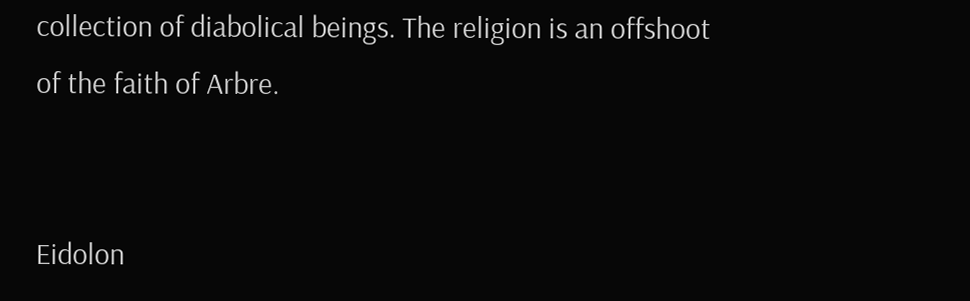collection of diabolical beings. The religion is an offshoot of the faith of Arbre.


Eidolon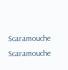Scaramouche Scaramouche